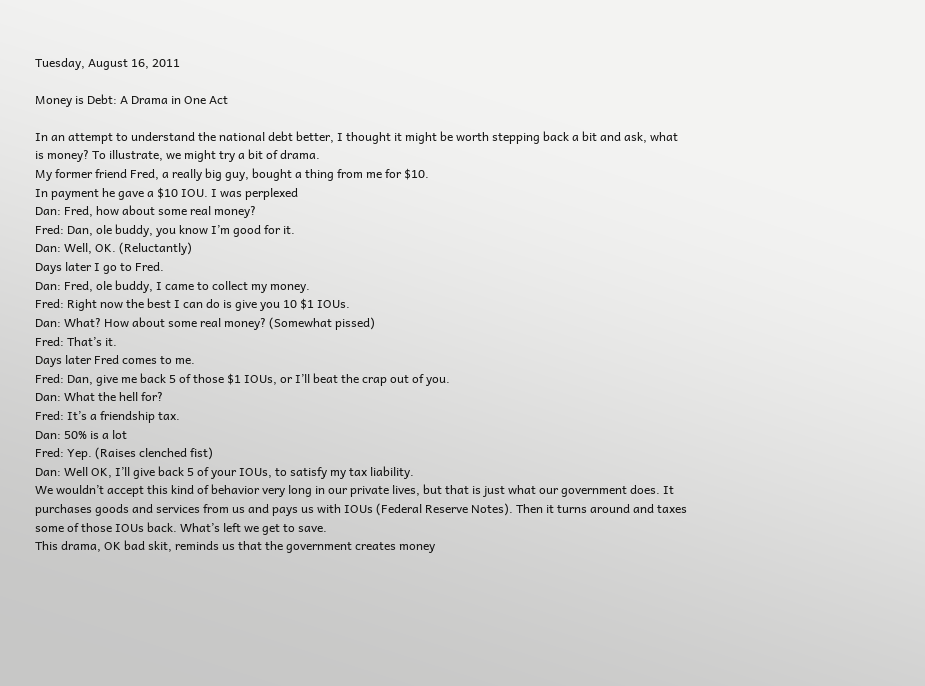Tuesday, August 16, 2011

Money is Debt: A Drama in One Act

In an attempt to understand the national debt better, I thought it might be worth stepping back a bit and ask, what is money? To illustrate, we might try a bit of drama.
My former friend Fred, a really big guy, bought a thing from me for $10.
In payment he gave a $10 IOU. I was perplexed
Dan: Fred, how about some real money?
Fred: Dan, ole buddy, you know I’m good for it.
Dan: Well, OK. (Reluctantly)
Days later I go to Fred.
Dan: Fred, ole buddy, I came to collect my money.
Fred: Right now the best I can do is give you 10 $1 IOUs.
Dan: What? How about some real money? (Somewhat pissed)
Fred: That’s it.
Days later Fred comes to me.
Fred: Dan, give me back 5 of those $1 IOUs, or I’ll beat the crap out of you.
Dan: What the hell for?
Fred: It’s a friendship tax.
Dan: 50% is a lot
Fred: Yep. (Raises clenched fist)
Dan: Well OK, I’ll give back 5 of your IOUs, to satisfy my tax liability.
We wouldn’t accept this kind of behavior very long in our private lives, but that is just what our government does. It purchases goods and services from us and pays us with IOUs (Federal Reserve Notes). Then it turns around and taxes some of those IOUs back. What’s left we get to save.
This drama, OK bad skit, reminds us that the government creates money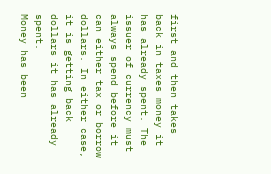first and then takes back in taxes money it has already spent. The issuer of currency must always spend before it can either tax or borrow dollars. In either case, it is getting back dollars it has already spent.
Money has been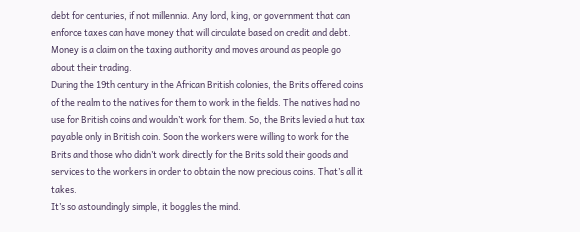debt for centuries, if not millennia. Any lord, king, or government that can enforce taxes can have money that will circulate based on credit and debt. Money is a claim on the taxing authority and moves around as people go about their trading.
During the 19th century in the African British colonies, the Brits offered coins of the realm to the natives for them to work in the fields. The natives had no use for British coins and wouldn’t work for them. So, the Brits levied a hut tax payable only in British coin. Soon the workers were willing to work for the Brits and those who didn’t work directly for the Brits sold their goods and services to the workers in order to obtain the now precious coins. That’s all it takes.
It’s so astoundingly simple, it boggles the mind.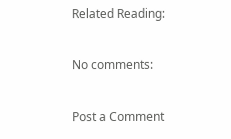Related Reading:

No comments:

Post a Comment